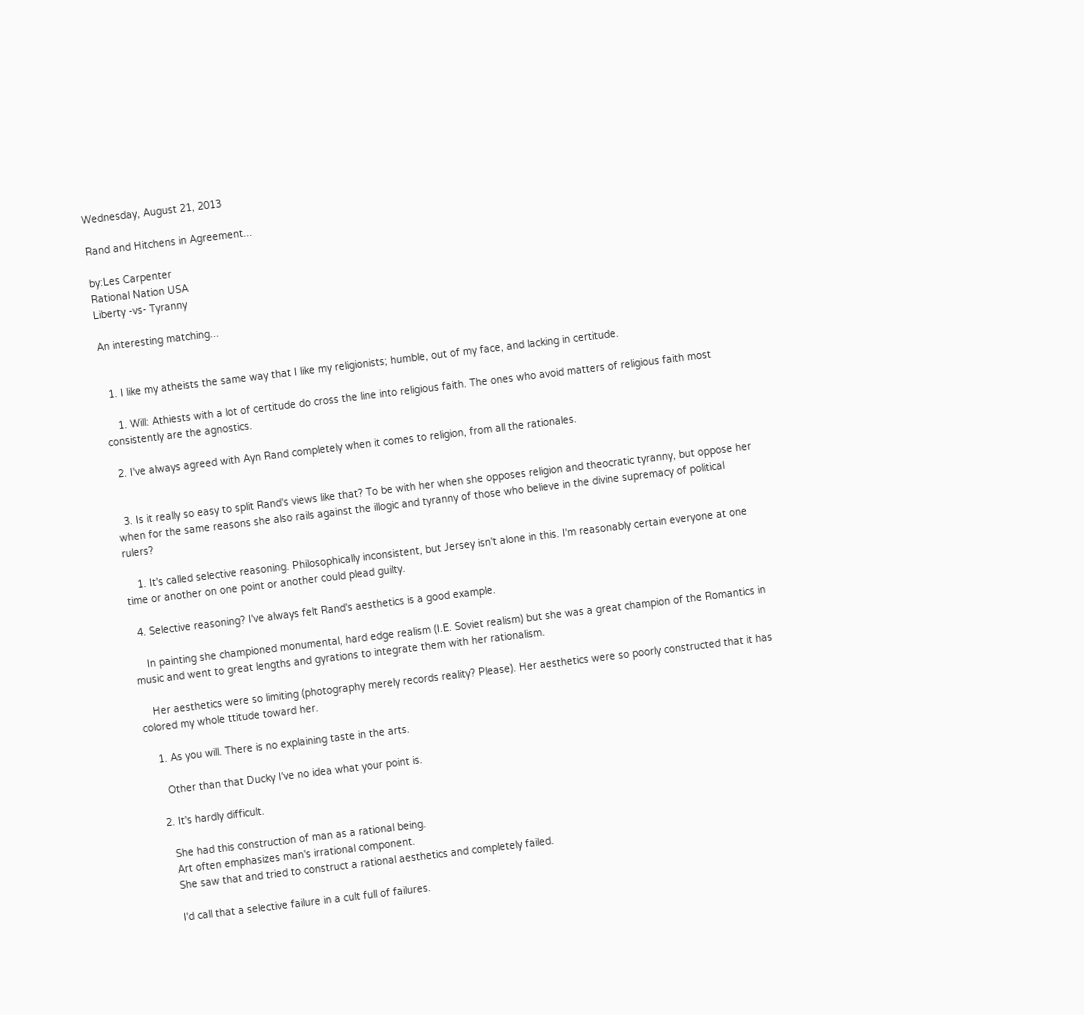Wednesday, August 21, 2013

Rand and Hitchens in Agreement...

by:Les Carpenter
Rational Nation USA
Liberty -vs- Tyranny

An interesting matching...


  1. I like my atheists the same way that I like my religionists; humble, out of my face, and lacking in certitude.

    1. Will: Athiests with a lot of certitude do cross the line into religious faith. The ones who avoid matters of religious faith most consistently are the agnostics.

  2. I've always agreed with Ayn Rand completely when it comes to religion, from all the rationales.


  3. Is it really so easy to split Rand's views like that? To be with her when she opposes religion and theocratic tyranny, but oppose her when for the same reasons she also rails against the illogic and tyranny of those who believe in the divine supremacy of political rulers?

    1. It's called selective reasoning. Philosophically inconsistent, but Jersey isn't alone in this. I'm reasonably certain everyone at one time or another on one point or another could plead guilty.

  4. Selective reasoning? I've always felt Rand's aesthetics is a good example.

    In painting she championed monumental, hard edge realism (I.E. Soviet realism) but she was a great champion of the Romantics in music and went to great lengths and gyrations to integrate them with her rationalism.

    Her aesthetics were so limiting (photography merely records reality? Please). Her aesthetics were so poorly constructed that it has colored my whole ttitude toward her.

    1. As you will. There is no explaining taste in the arts.

      Other than that Ducky I've no idea what your point is.

    2. It's hardly difficult.

      She had this construction of man as a rational being.
      Art often emphasizes man's irrational component.
      She saw that and tried to construct a rational aesthetics and completely failed.

      I'd call that a selective failure in a cult full of failures.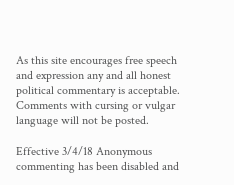As this site encourages free speech and expression any and all honest political commentary is acceptable. Comments with cursing or vulgar language will not be posted.

Effective 3/4/18 Anonymous commenting has been disabled and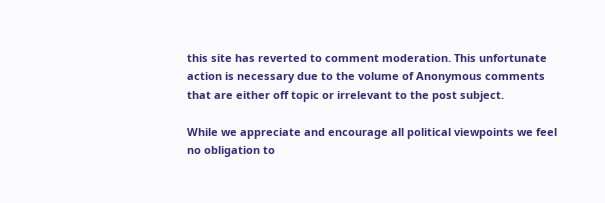this site has reverted to comment moderation. This unfortunate action is necessary due to the volume of Anonymous comments that are either off topic or irrelevant to the post subject.

While we appreciate and encourage all political viewpoints we feel no obligation to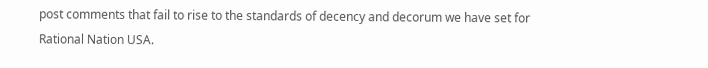post comments that fail to rise to the standards of decency and decorum we have set for Rational Nation USA.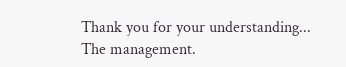Thank you for your understanding... The management.